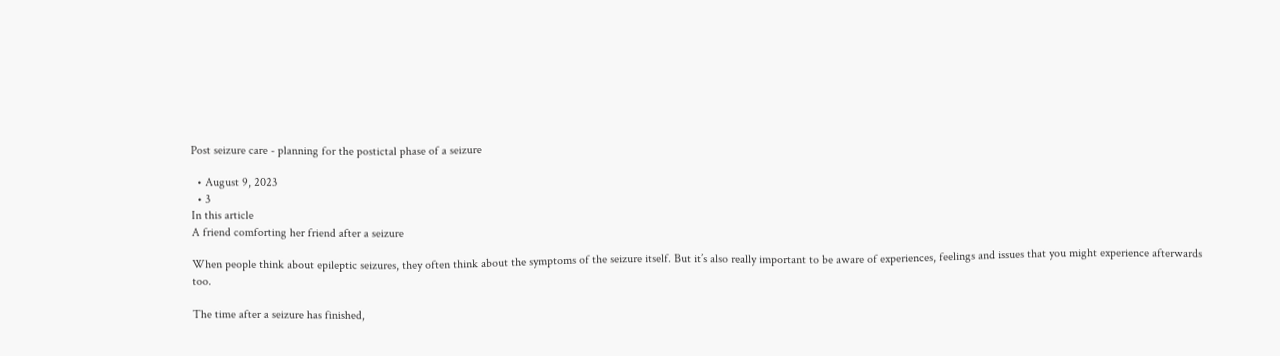Post seizure care - planning for the postictal phase of a seizure

  • August 9, 2023
  • 3
In this article
A friend comforting her friend after a seizure

When people think about epileptic seizures, they often think about the symptoms of the seizure itself. But it’s also really important to be aware of experiences, feelings and issues that you might experience afterwards too.

The time after a seizure has finished,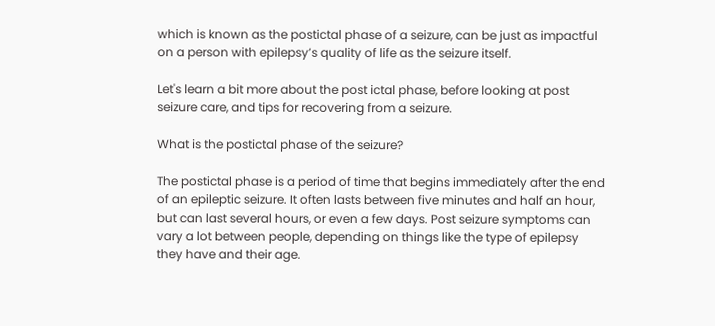which is known as the postictal phase of a seizure, can be just as impactful on a person with epilepsy’s quality of life as the seizure itself.

Let's learn a bit more about the post ictal phase, before looking at post seizure care, and tips for recovering from a seizure.

What is the postictal phase of the seizure?

The postictal phase is a period of time that begins immediately after the end of an epileptic seizure. It often lasts between five minutes and half an hour, but can last several hours, or even a few days. Post seizure symptoms can vary a lot between people, depending on things like the type of epilepsy they have and their age.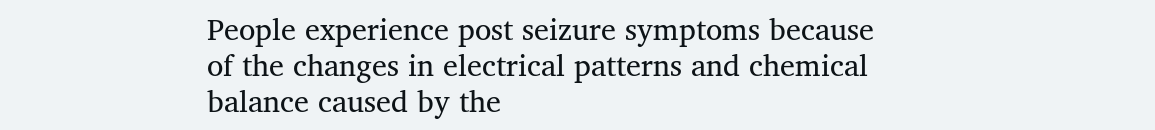People experience post seizure symptoms because of the changes in electrical patterns and chemical balance caused by the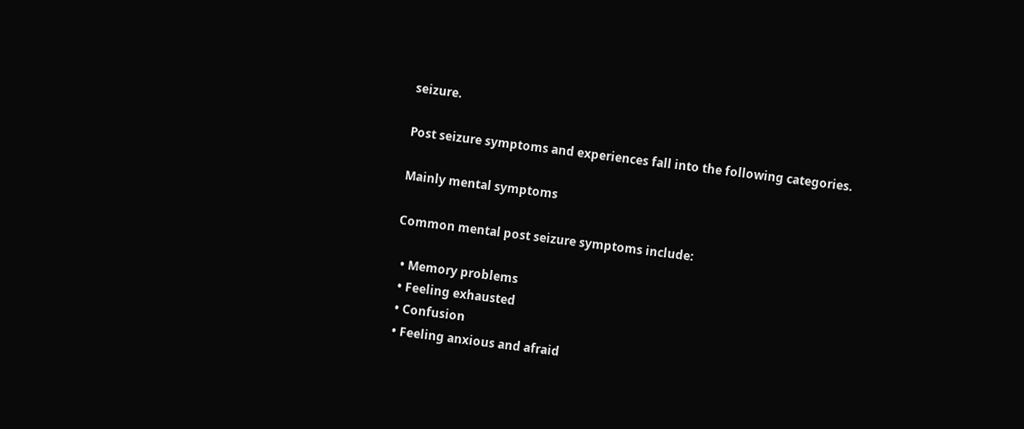seizure.

Post seizure symptoms and experiences fall into the following categories.

Mainly mental symptoms

Common mental post seizure symptoms include:

  • Memory problems
  • Feeling exhausted
  • Confusion
  • Feeling anxious and afraid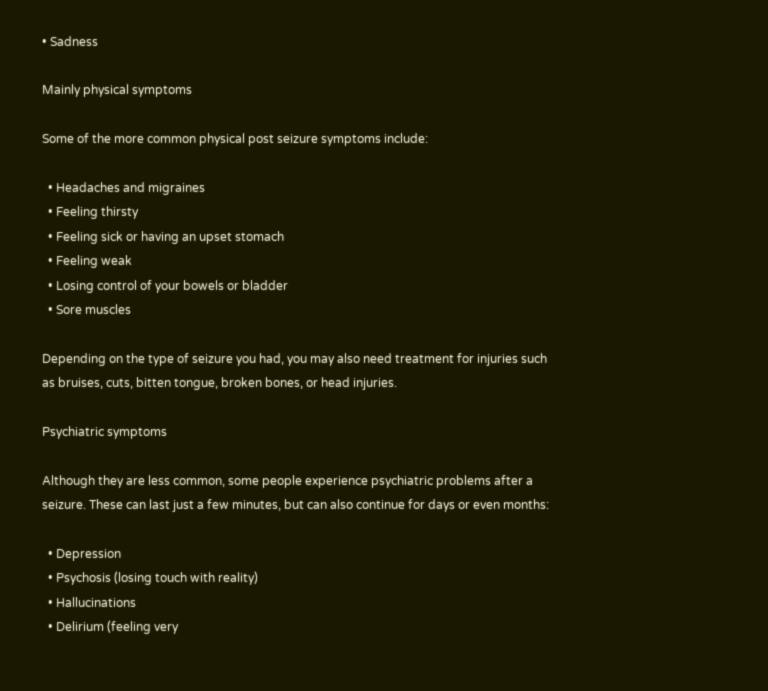• Sadness

Mainly physical symptoms

Some of the more common physical post seizure symptoms include:

  • Headaches and migraines
  • Feeling thirsty
  • Feeling sick or having an upset stomach
  • Feeling weak
  • Losing control of your bowels or bladder
  • Sore muscles

Depending on the type of seizure you had, you may also need treatment for injuries such as bruises, cuts, bitten tongue, broken bones, or head injuries.

Psychiatric symptoms

Although they are less common, some people experience psychiatric problems after a seizure. These can last just a few minutes, but can also continue for days or even months:

  • Depression
  • Psychosis (losing touch with reality)
  • Hallucinations
  • Delirium (feeling very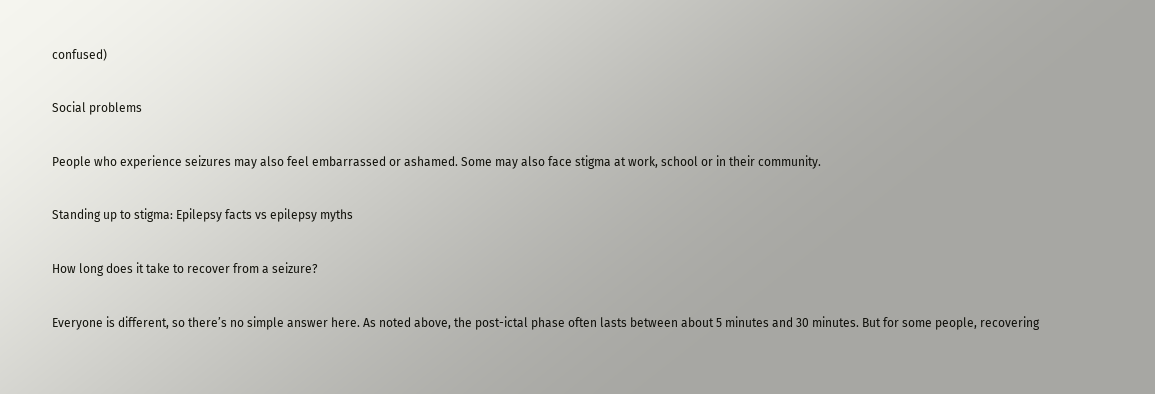confused)

Social problems

People who experience seizures may also feel embarrassed or ashamed. Some may also face stigma at work, school or in their community.

Standing up to stigma: Epilepsy facts vs epilepsy myths

How long does it take to recover from a seizure?

Everyone is different, so there’s no simple answer here. As noted above, the post-ictal phase often lasts between about 5 minutes and 30 minutes. But for some people, recovering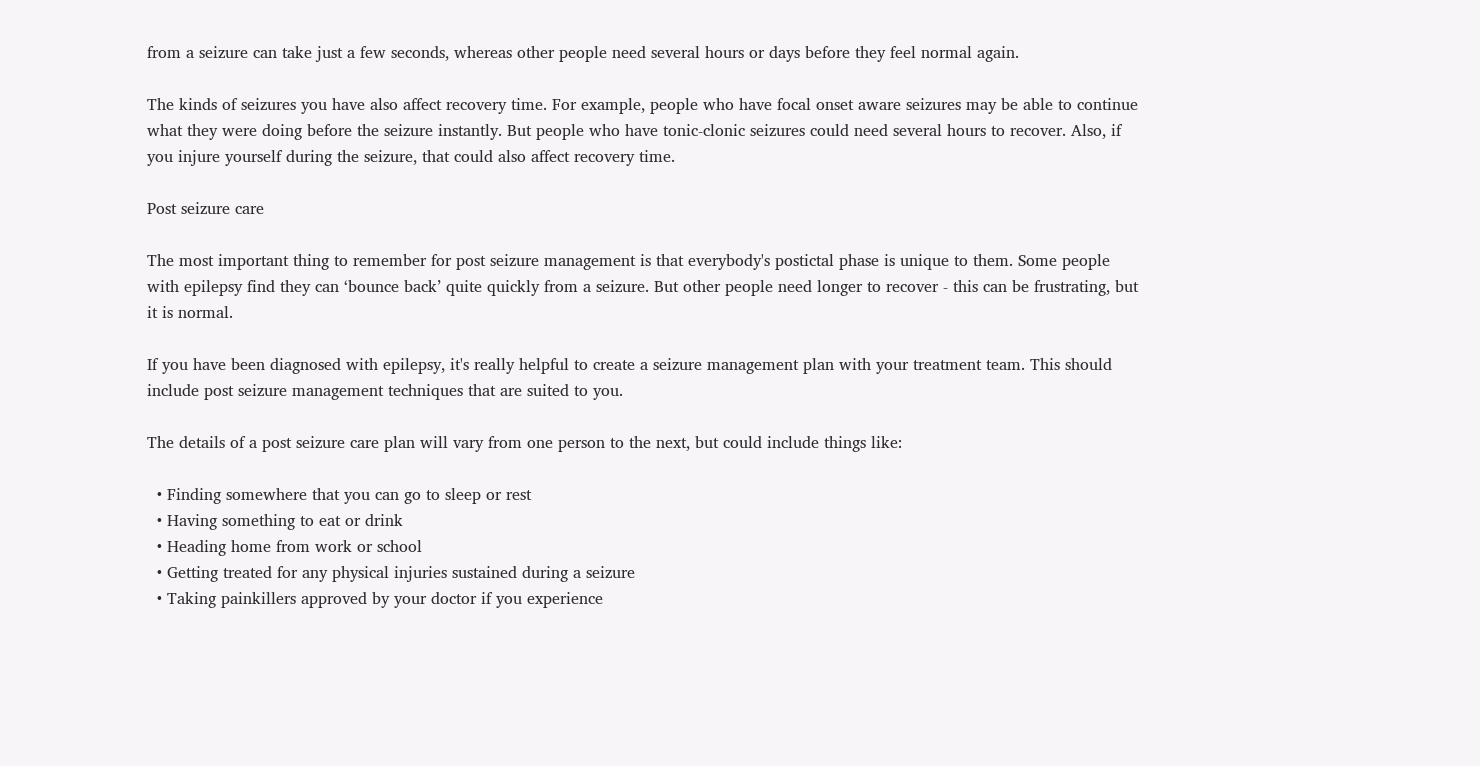from a seizure can take just a few seconds, whereas other people need several hours or days before they feel normal again.

The kinds of seizures you have also affect recovery time. For example, people who have focal onset aware seizures may be able to continue what they were doing before the seizure instantly. But people who have tonic-clonic seizures could need several hours to recover. Also, if you injure yourself during the seizure, that could also affect recovery time.

Post seizure care

The most important thing to remember for post seizure management is that everybody's postictal phase is unique to them. Some people with epilepsy find they can ‘bounce back’ quite quickly from a seizure. But other people need longer to recover - this can be frustrating, but it is normal.

If you have been diagnosed with epilepsy, it's really helpful to create a seizure management plan with your treatment team. This should include post seizure management techniques that are suited to you.

The details of a post seizure care plan will vary from one person to the next, but could include things like:

  • Finding somewhere that you can go to sleep or rest
  • Having something to eat or drink
  • Heading home from work or school
  • Getting treated for any physical injuries sustained during a seizure
  • Taking painkillers approved by your doctor if you experience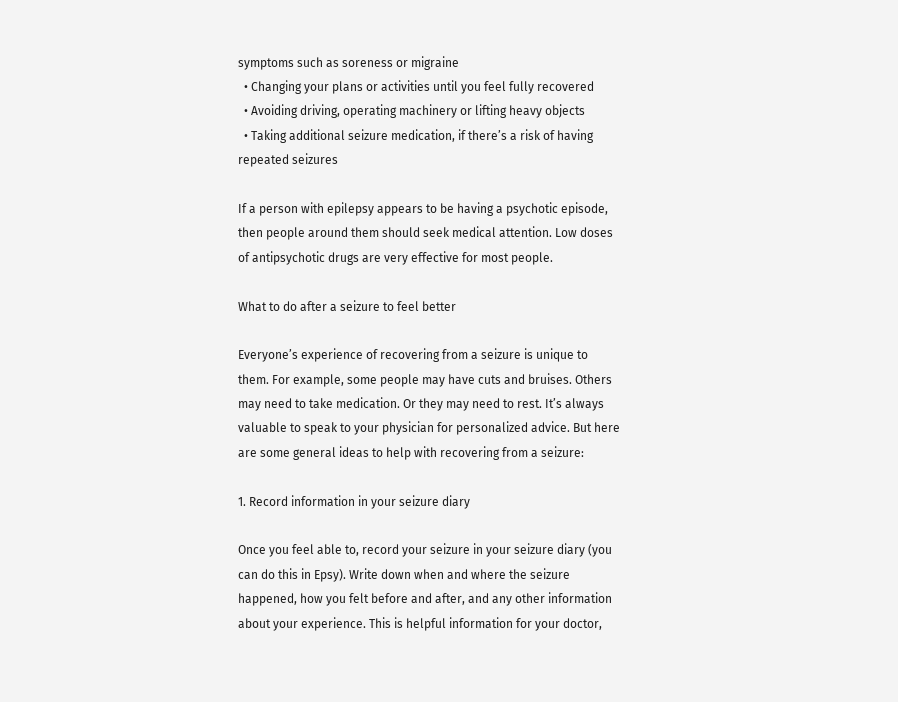symptoms such as soreness or migraine
  • Changing your plans or activities until you feel fully recovered
  • Avoiding driving, operating machinery or lifting heavy objects
  • Taking additional seizure medication, if there’s a risk of having repeated seizures

If a person with epilepsy appears to be having a psychotic episode, then people around them should seek medical attention. Low doses of antipsychotic drugs are very effective for most people.

What to do after a seizure to feel better

Everyone’s experience of recovering from a seizure is unique to them. For example, some people may have cuts and bruises. Others may need to take medication. Or they may need to rest. It’s always valuable to speak to your physician for personalized advice. But here are some general ideas to help with recovering from a seizure:

1. Record information in your seizure diary

Once you feel able to, record your seizure in your seizure diary (you can do this in Epsy). Write down when and where the seizure happened, how you felt before and after, and any other information about your experience. This is helpful information for your doctor,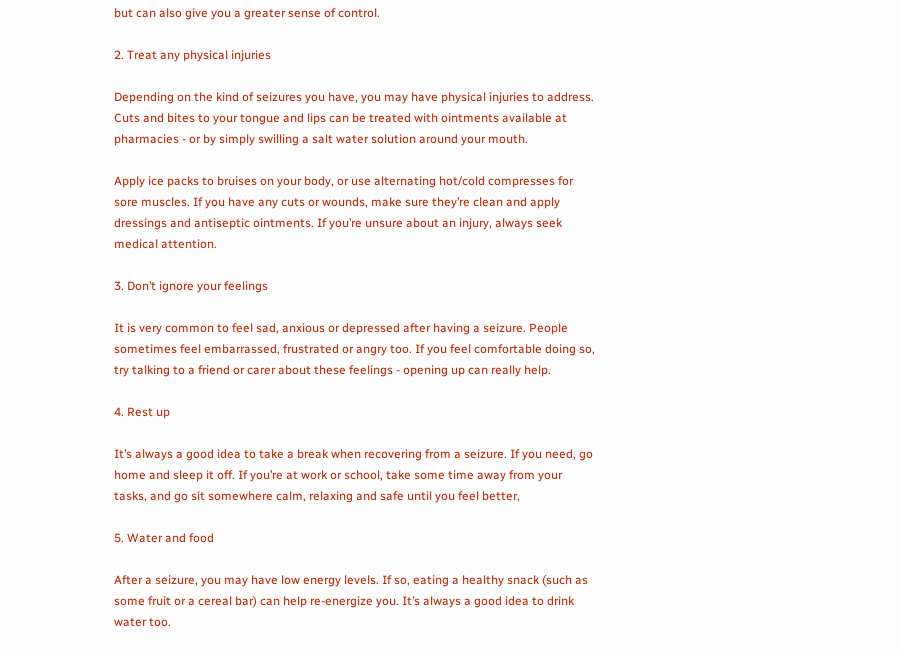but can also give you a greater sense of control.

2. Treat any physical injuries

Depending on the kind of seizures you have, you may have physical injuries to address. Cuts and bites to your tongue and lips can be treated with ointments available at pharmacies - or by simply swilling a salt water solution around your mouth.

Apply ice packs to bruises on your body, or use alternating hot/cold compresses for sore muscles. If you have any cuts or wounds, make sure they’re clean and apply dressings and antiseptic ointments. If you’re unsure about an injury, always seek medical attention.

3. Don’t ignore your feelings

It is very common to feel sad, anxious or depressed after having a seizure. People sometimes feel embarrassed, frustrated or angry too. If you feel comfortable doing so, try talking to a friend or carer about these feelings - opening up can really help.

4. Rest up

It’s always a good idea to take a break when recovering from a seizure. If you need, go home and sleep it off. If you’re at work or school, take some time away from your tasks, and go sit somewhere calm, relaxing and safe until you feel better,

5. Water and food

After a seizure, you may have low energy levels. If so, eating a healthy snack (such as some fruit or a cereal bar) can help re-energize you. It’s always a good idea to drink water too.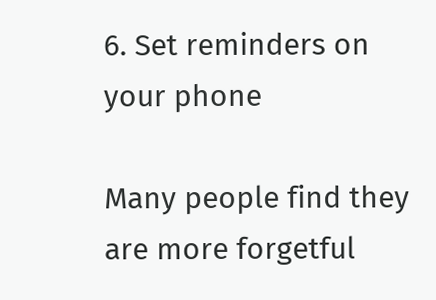6. Set reminders on your phone

Many people find they are more forgetful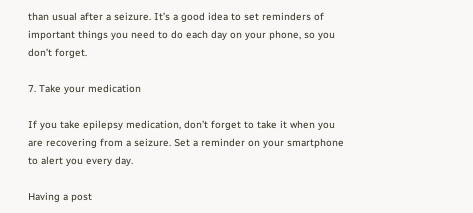than usual after a seizure. It’s a good idea to set reminders of important things you need to do each day on your phone, so you don’t forget.

7. Take your medication

If you take epilepsy medication, don’t forget to take it when you are recovering from a seizure. Set a reminder on your smartphone to alert you every day.

Having a post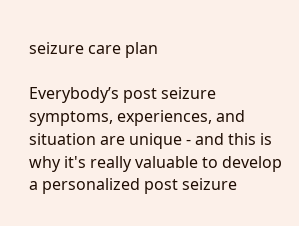seizure care plan

Everybody’s post seizure symptoms, experiences, and situation are unique - and this is why it's really valuable to develop a personalized post seizure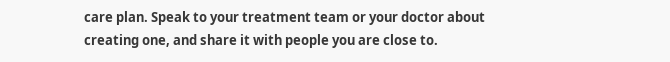care plan. Speak to your treatment team or your doctor about creating one, and share it with people you are close to.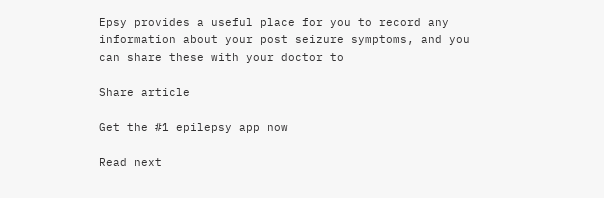Epsy provides a useful place for you to record any information about your post seizure symptoms, and you can share these with your doctor to

Share article

Get the #1 epilepsy app now

Read next